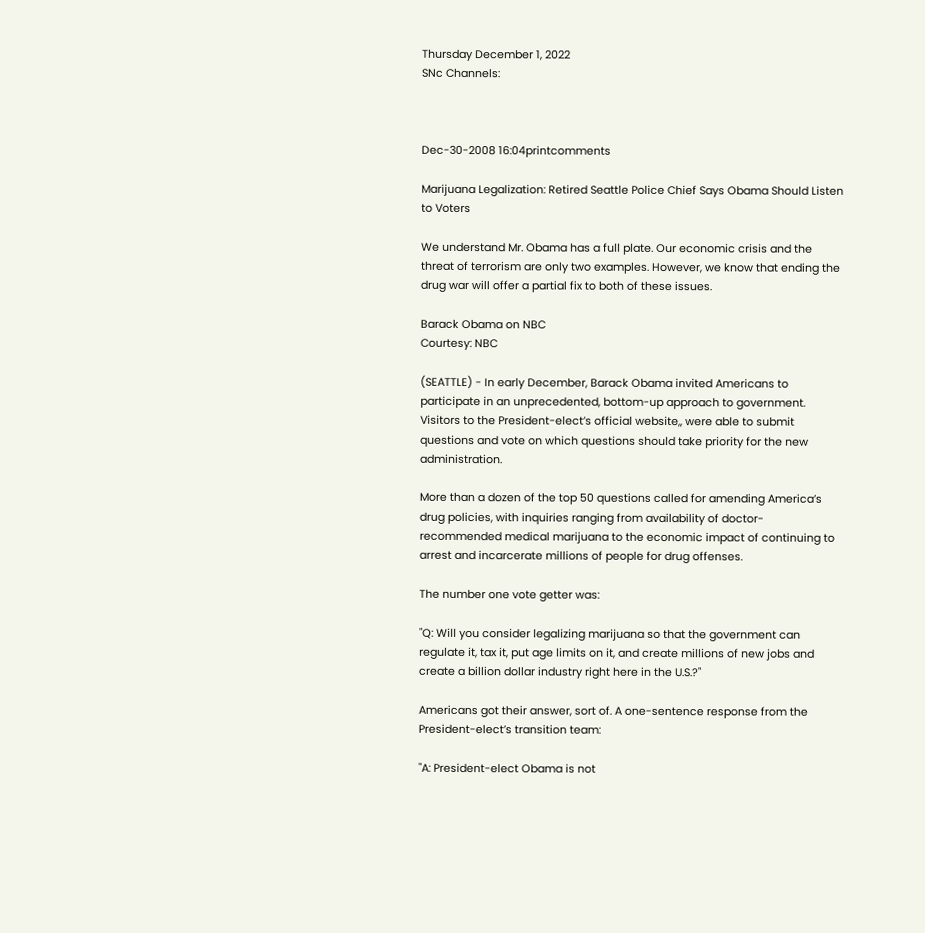Thursday December 1, 2022
SNc Channels:



Dec-30-2008 16:04printcomments

Marijuana Legalization: Retired Seattle Police Chief Says Obama Should Listen to Voters

We understand Mr. Obama has a full plate. Our economic crisis and the threat of terrorism are only two examples. However, we know that ending the drug war will offer a partial fix to both of these issues.

Barack Obama on NBC
Courtesy: NBC

(SEATTLE) - In early December, Barack Obama invited Americans to participate in an unprecedented, bottom-up approach to government. Visitors to the President-elect’s official website,, were able to submit questions and vote on which questions should take priority for the new administration.

More than a dozen of the top 50 questions called for amending America’s drug policies, with inquiries ranging from availability of doctor-recommended medical marijuana to the economic impact of continuing to arrest and incarcerate millions of people for drug offenses.

The number one vote getter was:

"Q: Will you consider legalizing marijuana so that the government can regulate it, tax it, put age limits on it, and create millions of new jobs and create a billion dollar industry right here in the U.S.?"

Americans got their answer, sort of. A one-sentence response from the President-elect’s transition team:

"A: President-elect Obama is not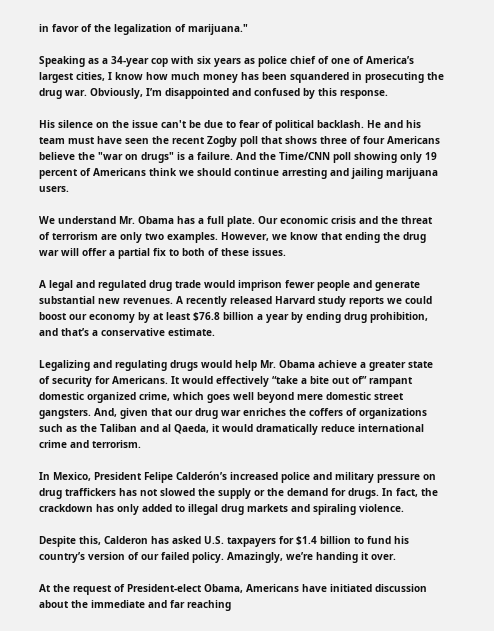in favor of the legalization of marijuana."

Speaking as a 34-year cop with six years as police chief of one of America’s largest cities, I know how much money has been squandered in prosecuting the drug war. Obviously, I’m disappointed and confused by this response.

His silence on the issue can't be due to fear of political backlash. He and his team must have seen the recent Zogby poll that shows three of four Americans believe the "war on drugs" is a failure. And the Time/CNN poll showing only 19 percent of Americans think we should continue arresting and jailing marijuana users.

We understand Mr. Obama has a full plate. Our economic crisis and the threat of terrorism are only two examples. However, we know that ending the drug war will offer a partial fix to both of these issues.

A legal and regulated drug trade would imprison fewer people and generate substantial new revenues. A recently released Harvard study reports we could boost our economy by at least $76.8 billion a year by ending drug prohibition, and that’s a conservative estimate.

Legalizing and regulating drugs would help Mr. Obama achieve a greater state of security for Americans. It would effectively “take a bite out of” rampant domestic organized crime, which goes well beyond mere domestic street gangsters. And, given that our drug war enriches the coffers of organizations such as the Taliban and al Qaeda, it would dramatically reduce international crime and terrorism.

In Mexico, President Felipe Calderón’s increased police and military pressure on drug traffickers has not slowed the supply or the demand for drugs. In fact, the crackdown has only added to illegal drug markets and spiraling violence.

Despite this, Calderon has asked U.S. taxpayers for $1.4 billion to fund his country’s version of our failed policy. Amazingly, we’re handing it over.

At the request of President-elect Obama, Americans have initiated discussion about the immediate and far reaching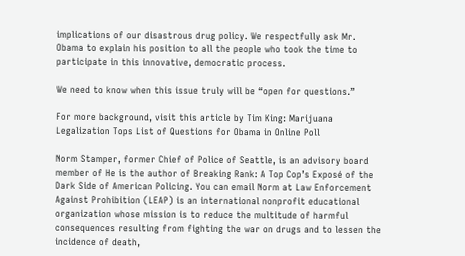implications of our disastrous drug policy. We respectfully ask Mr. Obama to explain his position to all the people who took the time to participate in this innovative, democratic process.

We need to know when this issue truly will be “open for questions.”

For more background, visit this article by Tim King: Marijuana Legalization Tops List of Questions for Obama in Online Poll

Norm Stamper, former Chief of Police of Seattle, is an advisory board member of He is the author of Breaking Rank: A Top Cop’s Exposé of the Dark Side of American Policing. You can email Norm at Law Enforcement Against Prohibition (LEAP) is an international nonprofit educational organization whose mission is to reduce the multitude of harmful consequences resulting from fighting the war on drugs and to lessen the incidence of death,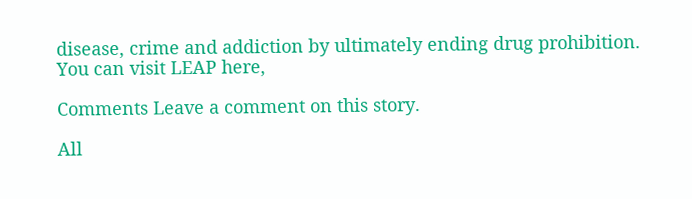disease, crime and addiction by ultimately ending drug prohibition. You can visit LEAP here,

Comments Leave a comment on this story.

All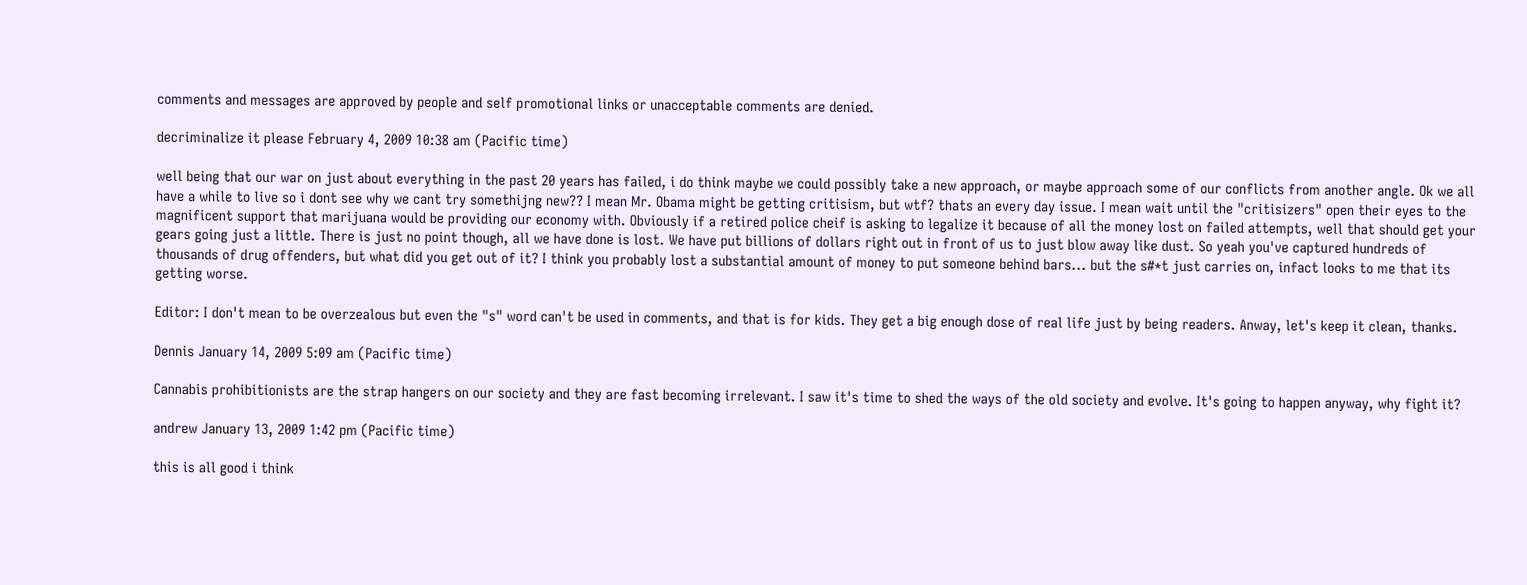comments and messages are approved by people and self promotional links or unacceptable comments are denied.

decriminalize it please February 4, 2009 10:38 am (Pacific time)

well being that our war on just about everything in the past 20 years has failed, i do think maybe we could possibly take a new approach, or maybe approach some of our conflicts from another angle. Ok we all have a while to live so i dont see why we cant try somethijng new?? I mean Mr. Obama might be getting critisism, but wtf? thats an every day issue. I mean wait until the "critisizers" open their eyes to the magnificent support that marijuana would be providing our economy with. Obviously if a retired police cheif is asking to legalize it because of all the money lost on failed attempts, well that should get your gears going just a little. There is just no point though, all we have done is lost. We have put billions of dollars right out in front of us to just blow away like dust. So yeah you've captured hundreds of thousands of drug offenders, but what did you get out of it? I think you probably lost a substantial amount of money to put someone behind bars... but the s#*t just carries on, infact looks to me that its getting worse.

Editor: I don't mean to be overzealous but even the "s" word can't be used in comments, and that is for kids. They get a big enough dose of real life just by being readers. Anway, let's keep it clean, thanks.

Dennis January 14, 2009 5:09 am (Pacific time)

Cannabis prohibitionists are the strap hangers on our society and they are fast becoming irrelevant. I saw it's time to shed the ways of the old society and evolve. It's going to happen anyway, why fight it?

andrew January 13, 2009 1:42 pm (Pacific time)

this is all good i think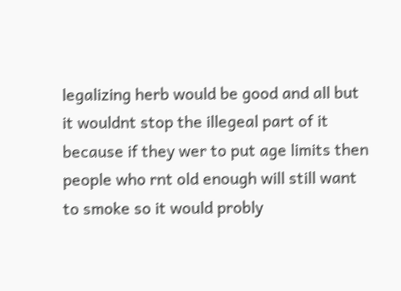legalizing herb would be good and all but it wouldnt stop the illegeal part of it because if they wer to put age limits then people who rnt old enough will still want to smoke so it would probly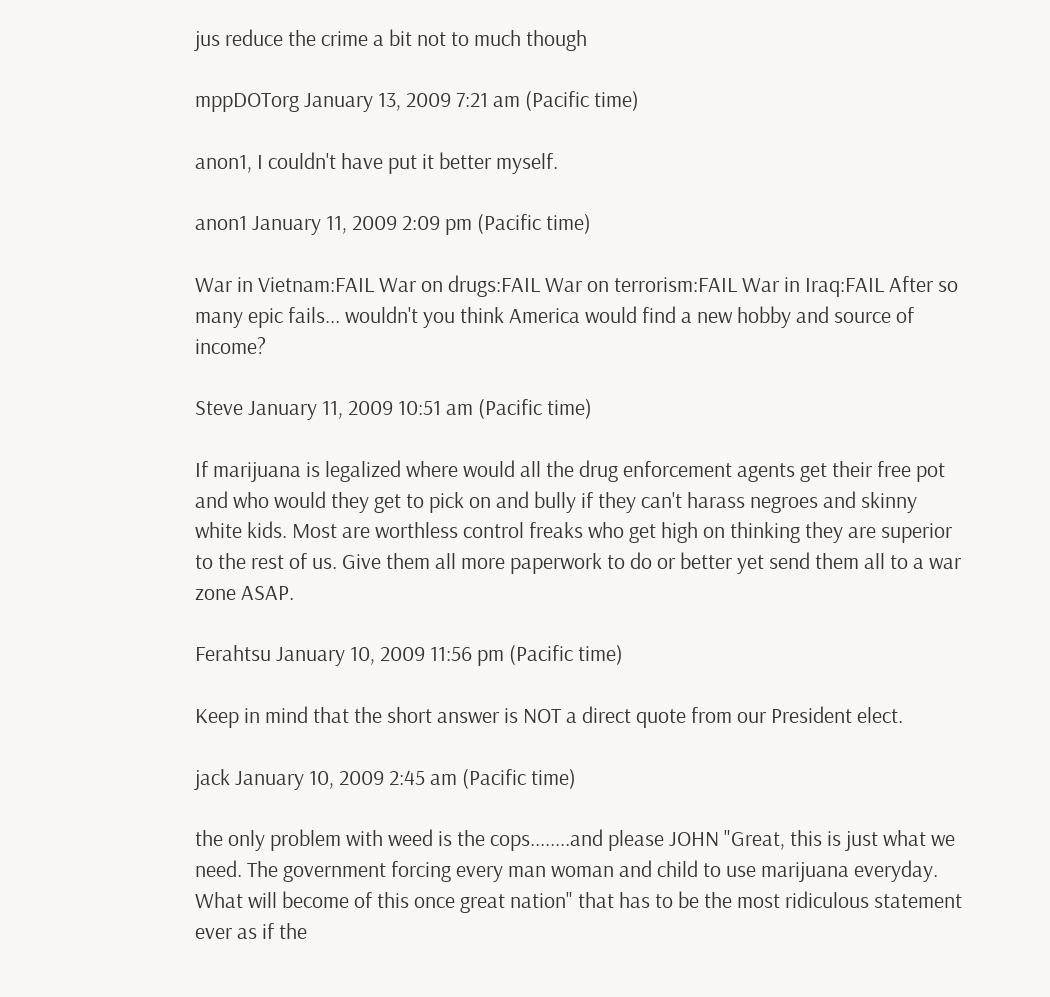jus reduce the crime a bit not to much though

mppDOTorg January 13, 2009 7:21 am (Pacific time)

anon1, I couldn't have put it better myself.

anon1 January 11, 2009 2:09 pm (Pacific time)

War in Vietnam:FAIL War on drugs:FAIL War on terrorism:FAIL War in Iraq:FAIL After so many epic fails... wouldn't you think America would find a new hobby and source of income?

Steve January 11, 2009 10:51 am (Pacific time)

If marijuana is legalized where would all the drug enforcement agents get their free pot and who would they get to pick on and bully if they can't harass negroes and skinny white kids. Most are worthless control freaks who get high on thinking they are superior to the rest of us. Give them all more paperwork to do or better yet send them all to a war zone ASAP.

Ferahtsu January 10, 2009 11:56 pm (Pacific time)

Keep in mind that the short answer is NOT a direct quote from our President elect.

jack January 10, 2009 2:45 am (Pacific time)

the only problem with weed is the cops........and please JOHN "Great, this is just what we need. The government forcing every man woman and child to use marijuana everyday. What will become of this once great nation" that has to be the most ridiculous statement ever as if the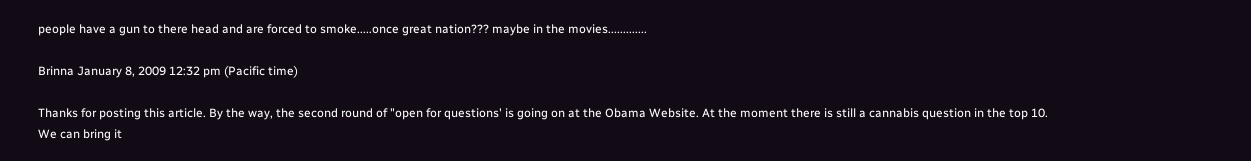people have a gun to there head and are forced to smoke.....once great nation??? maybe in the movies.............

Brinna January 8, 2009 12:32 pm (Pacific time)

Thanks for posting this article. By the way, the second round of "open for questions' is going on at the Obama Website. At the moment there is still a cannabis question in the top 10. We can bring it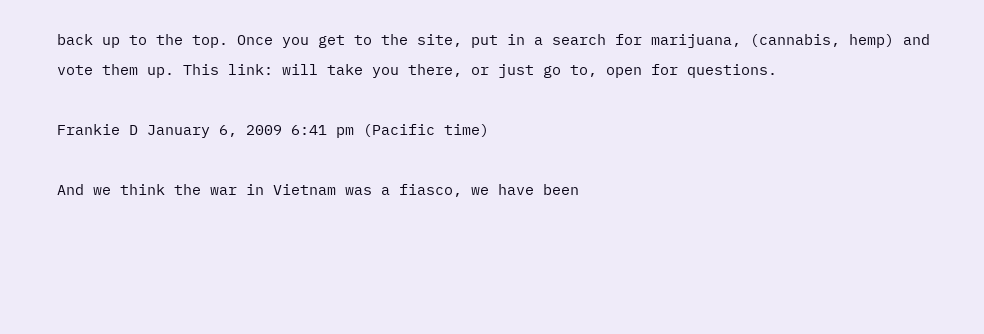back up to the top. Once you get to the site, put in a search for marijuana, (cannabis, hemp) and vote them up. This link: will take you there, or just go to, open for questions.

Frankie D January 6, 2009 6:41 pm (Pacific time)

And we think the war in Vietnam was a fiasco, we have been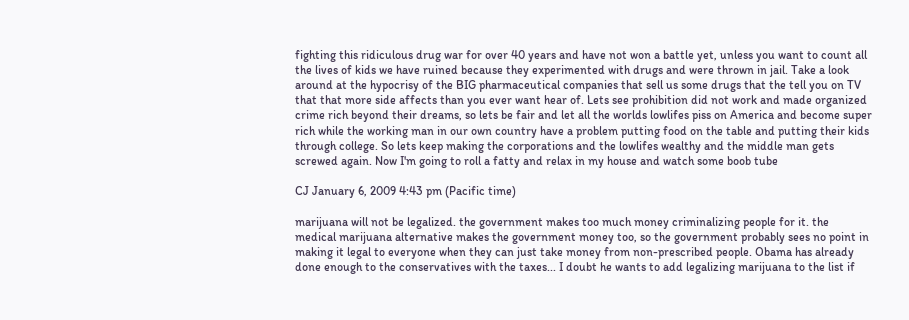fighting this ridiculous drug war for over 40 years and have not won a battle yet, unless you want to count all the lives of kids we have ruined because they experimented with drugs and were thrown in jail. Take a look around at the hypocrisy of the BIG pharmaceutical companies that sell us some drugs that the tell you on TV that that more side affects than you ever want hear of. Lets see prohibition did not work and made organized crime rich beyond their dreams, so lets be fair and let all the worlds lowlifes piss on America and become super rich while the working man in our own country have a problem putting food on the table and putting their kids through college. So lets keep making the corporations and the lowlifes wealthy and the middle man gets screwed again. Now I'm going to roll a fatty and relax in my house and watch some boob tube

CJ January 6, 2009 4:43 pm (Pacific time)

marijuana will not be legalized. the government makes too much money criminalizing people for it. the medical marijuana alternative makes the government money too, so the government probably sees no point in making it legal to everyone when they can just take money from non-prescribed people. Obama has already done enough to the conservatives with the taxes... I doubt he wants to add legalizing marijuana to the list if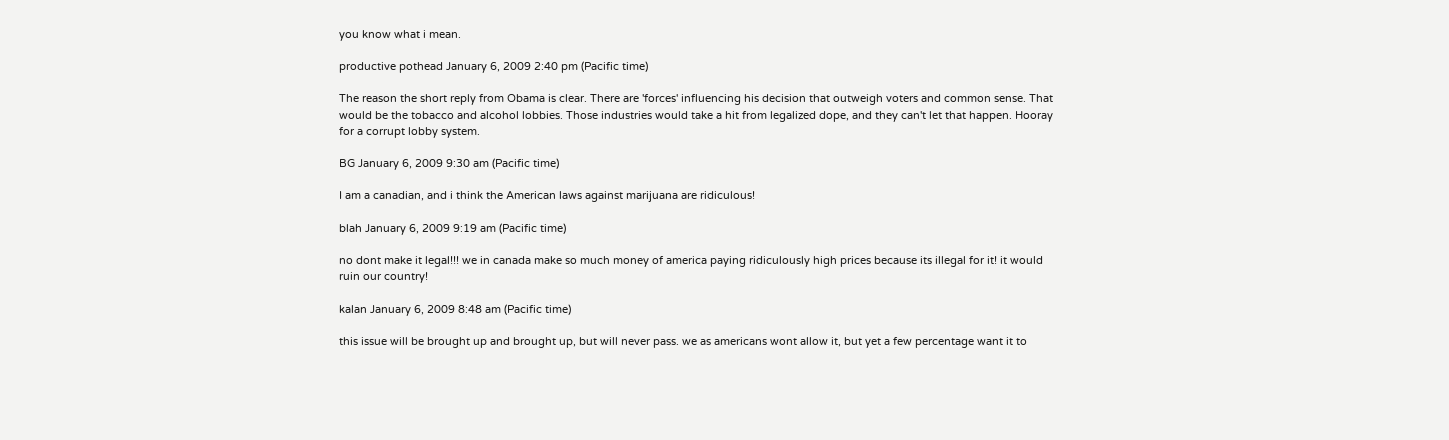you know what i mean.

productive pothead January 6, 2009 2:40 pm (Pacific time)

The reason the short reply from Obama is clear. There are 'forces' influencing his decision that outweigh voters and common sense. That would be the tobacco and alcohol lobbies. Those industries would take a hit from legalized dope, and they can't let that happen. Hooray for a corrupt lobby system.

BG January 6, 2009 9:30 am (Pacific time)

I am a canadian, and i think the American laws against marijuana are ridiculous!

blah January 6, 2009 9:19 am (Pacific time)

no dont make it legal!!! we in canada make so much money of america paying ridiculously high prices because its illegal for it! it would ruin our country!

kalan January 6, 2009 8:48 am (Pacific time)

this issue will be brought up and brought up, but will never pass. we as americans wont allow it, but yet a few percentage want it to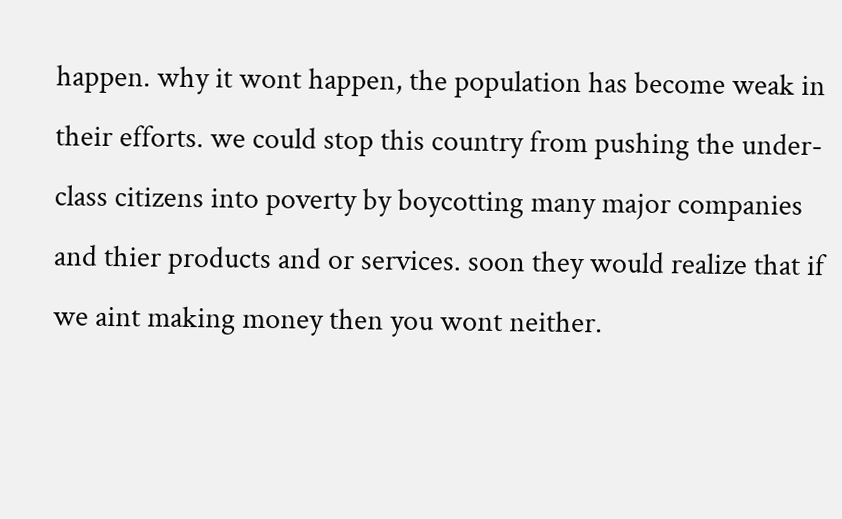happen. why it wont happen, the population has become weak in their efforts. we could stop this country from pushing the under-class citizens into poverty by boycotting many major companies and thier products and or services. soon they would realize that if we aint making money then you wont neither.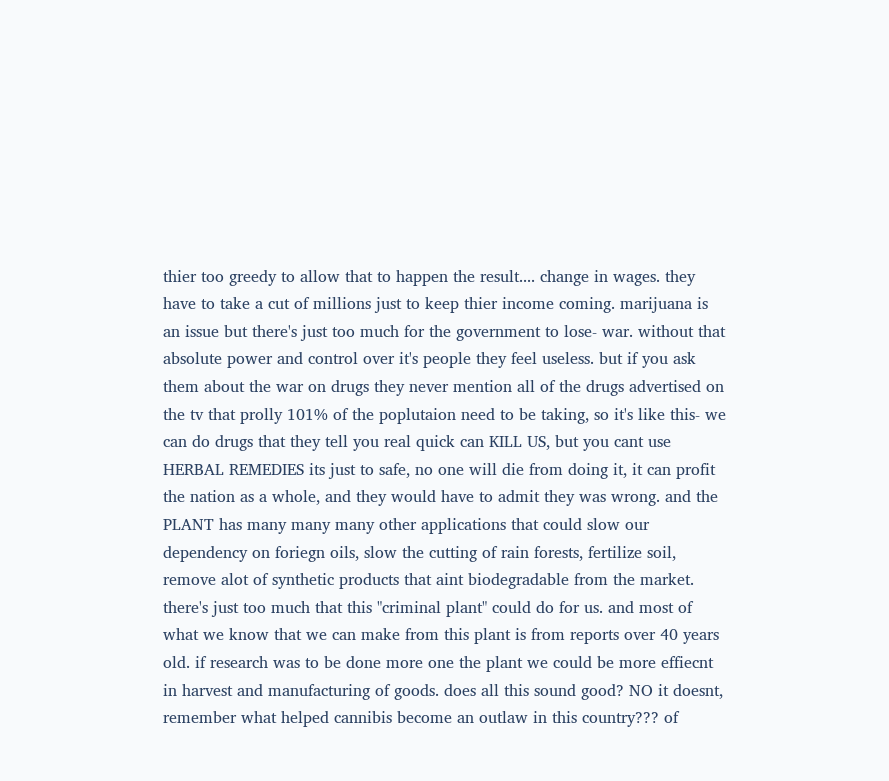thier too greedy to allow that to happen the result.... change in wages. they have to take a cut of millions just to keep thier income coming. marijuana is an issue but there's just too much for the government to lose- war. without that absolute power and control over it's people they feel useless. but if you ask them about the war on drugs they never mention all of the drugs advertised on the tv that prolly 101% of the poplutaion need to be taking, so it's like this- we can do drugs that they tell you real quick can KILL US, but you cant use HERBAL REMEDIES its just to safe, no one will die from doing it, it can profit the nation as a whole, and they would have to admit they was wrong. and the PLANT has many many many other applications that could slow our dependency on foriegn oils, slow the cutting of rain forests, fertilize soil, remove alot of synthetic products that aint biodegradable from the market. there's just too much that this "criminal plant" could do for us. and most of what we know that we can make from this plant is from reports over 40 years old. if research was to be done more one the plant we could be more effiecnt in harvest and manufacturing of goods. does all this sound good? NO it doesnt, remember what helped cannibis become an outlaw in this country??? of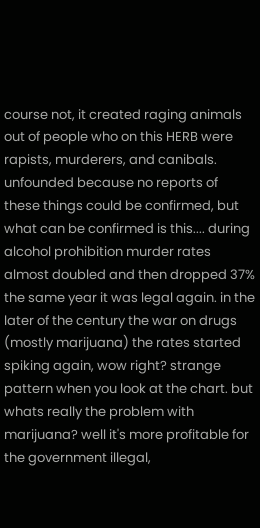course not, it created raging animals out of people who on this HERB were rapists, murderers, and canibals. unfounded because no reports of these things could be confirmed, but what can be confirmed is this.... during alcohol prohibition murder rates almost doubled and then dropped 37% the same year it was legal again. in the later of the century the war on drugs (mostly marijuana) the rates started spiking again, wow right? strange pattern when you look at the chart. but whats really the problem with marijuana? well it's more profitable for the government illegal,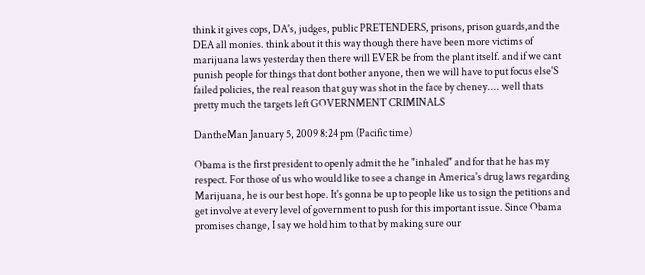think it gives cops, DA's, judges, public PRETENDERS, prisons, prison guards,and the DEA all monies. think about it this way though there have been more victims of marijuana laws yesterday then there will EVER be from the plant itself. and if we cant punish people for things that dont bother anyone, then we will have to put focus else'S failed policies, the real reason that guy was shot in the face by cheney.... well thats pretty much the targets left GOVERNMENT CRIMINALS

DantheMan January 5, 2009 8:24 pm (Pacific time)

Obama is the first president to openly admit the he "inhaled" and for that he has my respect. For those of us who would like to see a change in America's drug laws regarding Marijuana, he is our best hope. It's gonna be up to people like us to sign the petitions and get involve at every level of government to push for this important issue. Since Obama promises change, I say we hold him to that by making sure our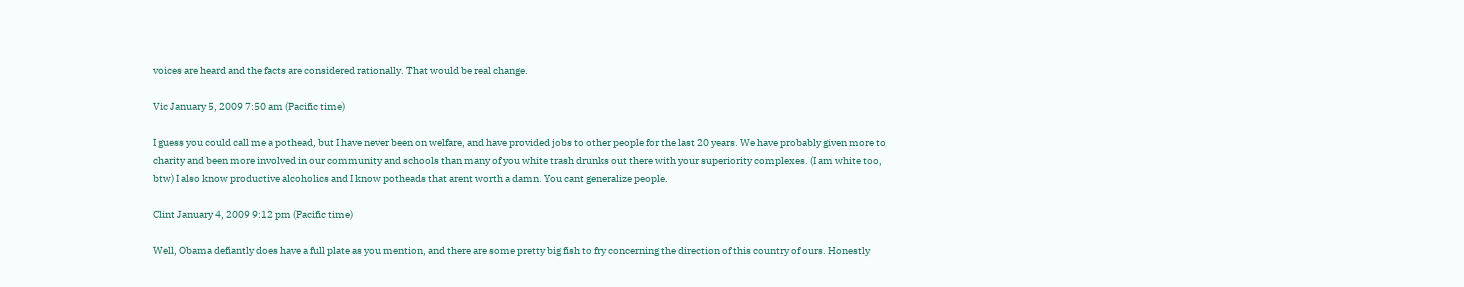voices are heard and the facts are considered rationally. That would be real change.

Vic January 5, 2009 7:50 am (Pacific time)

I guess you could call me a pothead, but I have never been on welfare, and have provided jobs to other people for the last 20 years. We have probably given more to charity and been more involved in our community and schools than many of you white trash drunks out there with your superiority complexes. (I am white too, btw) I also know productive alcoholics and I know potheads that arent worth a damn. You cant generalize people.

Clint January 4, 2009 9:12 pm (Pacific time)

Well, Obama defiantly does have a full plate as you mention, and there are some pretty big fish to fry concerning the direction of this country of ours. Honestly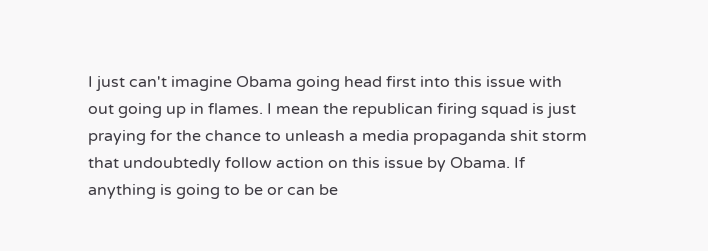I just can't imagine Obama going head first into this issue with out going up in flames. I mean the republican firing squad is just praying for the chance to unleash a media propaganda shit storm that undoubtedly follow action on this issue by Obama. If anything is going to be or can be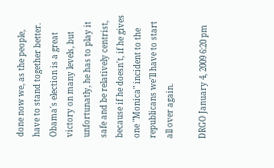done now we, as the people, have to stand together better. Obama's election is a great victory on many levels, but unfortunatly, he has to play it safe and be relatively centrist, because if he doesn't, if he gives one "Monica" incident to the republicans we'll have to start all over again.

DRGO January 4, 2009 6:20 pm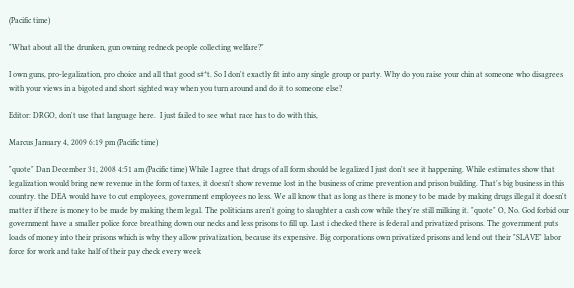(Pacific time)

"What about all the drunken, gun owning redneck people collecting welfare?"

I own guns, pro-legalization, pro choice and all that good s#*t. So I don't exactly fit into any single group or party. Why do you raise your chin at someone who disagrees with your views in a bigoted and short sighted way when you turn around and do it to someone else?

Editor: DRGO, don't use that language here.  I just failed to see what race has to do with this,

Marcus January 4, 2009 6:19 pm (Pacific time)

"quote" Dan December 31, 2008 4:51 am (Pacific time) While I agree that drugs of all form should be legalized I just don't see it happening. While estimates show that legalization would bring new revenue in the form of taxes, it doesn't show revenue lost in the business of crime prevention and prison building. That's big business in this country. the DEA would have to cut employees, government employees no less. We all know that as long as there is money to be made by making drugs illegal it doesn't matter if there is money to be made by making them legal. The politicians aren't going to slaughter a cash cow while they're still milking it. "quote" O, No. God forbid our government have a smaller police force breathing down our necks and less prisons to fill up. Last i checked there is federal and privatized prisons. The government puts loads of money into their prisons which is why they allow privatization, because its expensive. Big corporations own privatized prisons and lend out their "SLAVE" labor force for work and take half of their pay check every week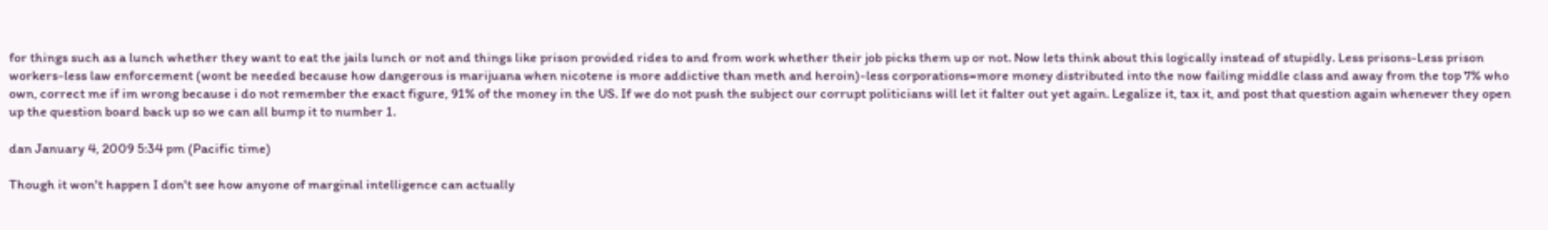for things such as a lunch whether they want to eat the jails lunch or not and things like prison provided rides to and from work whether their job picks them up or not. Now lets think about this logically instead of stupidly. Less prisons-Less prison workers-less law enforcement (wont be needed because how dangerous is marijuana when nicotene is more addictive than meth and heroin)-less corporations=more money distributed into the now failing middle class and away from the top 7% who own, correct me if im wrong because i do not remember the exact figure, 91% of the money in the US. If we do not push the subject our corrupt politicians will let it falter out yet again. Legalize it, tax it, and post that question again whenever they open up the question board back up so we can all bump it to number 1.

dan January 4, 2009 5:34 pm (Pacific time)

Though it won't happen I don't see how anyone of marginal intelligence can actually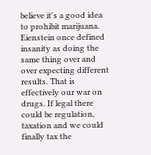believe it's a good idea to prohibit marijuana. Eienstein once defined insanity as doing the same thing over and over expecting different results. That is effectively our war on drugs. If legal there could be regulation, taxation and we could finally tax the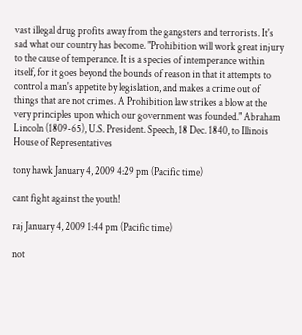vast illegal drug profits away from the gangsters and terrorists. It's sad what our country has become. "Prohibition will work great injury to the cause of temperance. It is a species of intemperance within itself, for it goes beyond the bounds of reason in that it attempts to control a man's appetite by legislation, and makes a crime out of things that are not crimes. A Prohibition law strikes a blow at the very principles upon which our government was founded." Abraham Lincoln (1809-65), U.S. President. Speech, 18 Dec. 1840, to Illinois House of Representatives

tony hawk January 4, 2009 4:29 pm (Pacific time)

cant fight against the youth!

raj January 4, 2009 1:44 pm (Pacific time)

not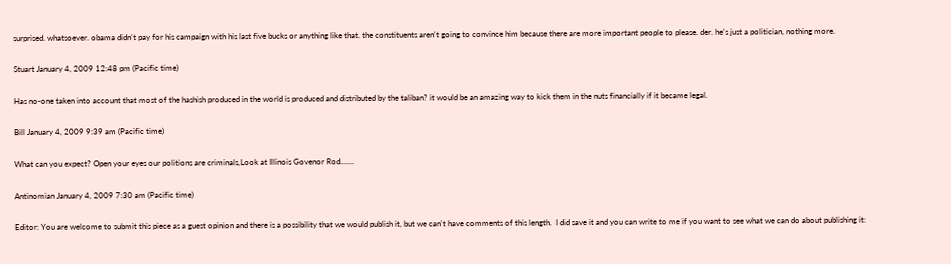surprised. whatsoever. obama didn't pay for his campaign with his last five bucks or anything like that. the constituents aren't going to convince him because there are more important people to please. der. he's just a politician, nothing more.

Stuart January 4, 2009 12:48 pm (Pacific time)

Has no-one taken into account that most of the hashish produced in the world is produced and distributed by the taliban? it would be an amazing way to kick them in the nuts financially if it became legal.

Bill January 4, 2009 9:39 am (Pacific time)

What can you expect? Open your eyes our politions are criminals,Look at Illinois Govenor Rod.......

Antinomian January 4, 2009 7:30 am (Pacific time)

Editor: You are welcome to submit this piece as a guest opinion and there is a possibility that we would publish it, but we can't have comments of this length.  I did save it and you can write to me if you want to see what we can do about publishing it: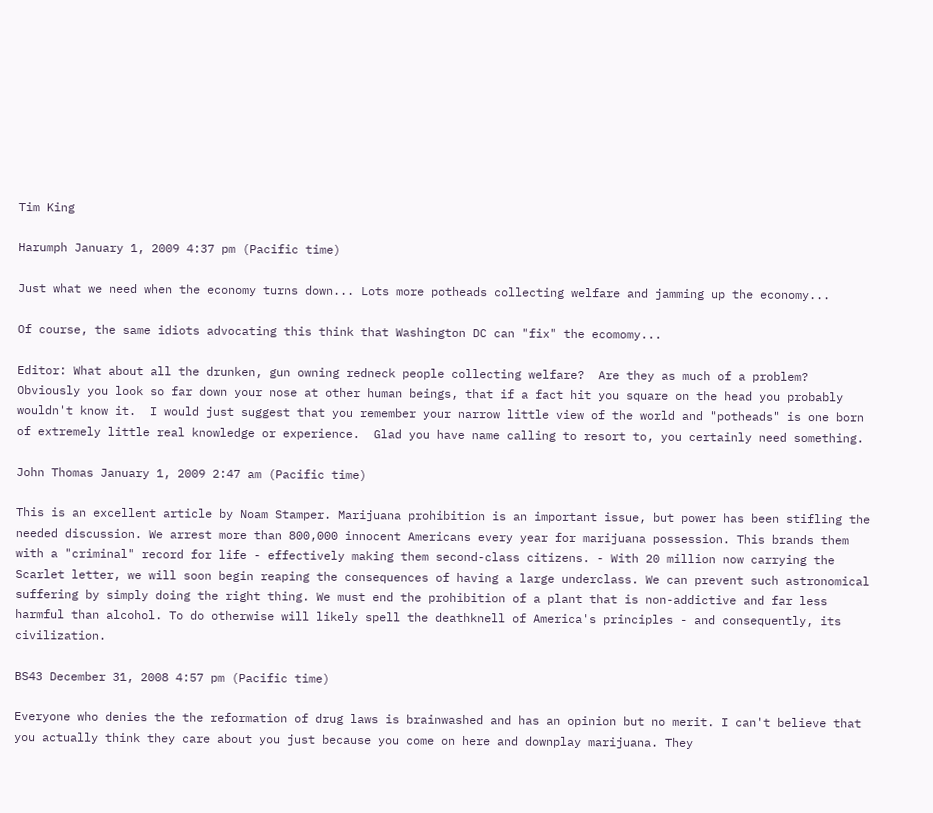Tim King

Harumph January 1, 2009 4:37 pm (Pacific time)

Just what we need when the economy turns down... Lots more potheads collecting welfare and jamming up the economy...

Of course, the same idiots advocating this think that Washington DC can "fix" the ecomomy...

Editor: What about all the drunken, gun owning redneck people collecting welfare?  Are they as much of a problem?  Obviously you look so far down your nose at other human beings, that if a fact hit you square on the head you probably wouldn't know it.  I would just suggest that you remember your narrow little view of the world and "potheads" is one born of extremely little real knowledge or experience.  Glad you have name calling to resort to, you certainly need something.

John Thomas January 1, 2009 2:47 am (Pacific time)

This is an excellent article by Noam Stamper. Marijuana prohibition is an important issue, but power has been stifling the needed discussion. We arrest more than 800,000 innocent Americans every year for marijuana possession. This brands them with a "criminal" record for life - effectively making them second-class citizens. - With 20 million now carrying the Scarlet letter, we will soon begin reaping the consequences of having a large underclass. We can prevent such astronomical suffering by simply doing the right thing. We must end the prohibition of a plant that is non-addictive and far less harmful than alcohol. To do otherwise will likely spell the deathknell of America's principles - and consequently, its civilization.

BS43 December 31, 2008 4:57 pm (Pacific time)

Everyone who denies the the reformation of drug laws is brainwashed and has an opinion but no merit. I can't believe that you actually think they care about you just because you come on here and downplay marijuana. They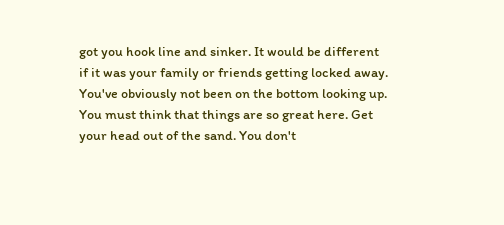got you hook line and sinker. It would be different if it was your family or friends getting locked away. You've obviously not been on the bottom looking up. You must think that things are so great here. Get your head out of the sand. You don't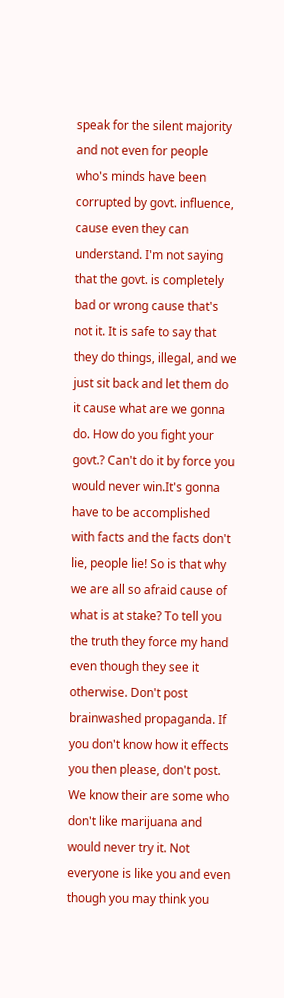speak for the silent majority and not even for people who's minds have been corrupted by govt. influence, cause even they can understand. I'm not saying that the govt. is completely bad or wrong cause that's not it. It is safe to say that they do things, illegal, and we just sit back and let them do it cause what are we gonna do. How do you fight your govt.? Can't do it by force you would never win.It's gonna have to be accomplished with facts and the facts don't lie, people lie! So is that why we are all so afraid cause of what is at stake? To tell you the truth they force my hand even though they see it otherwise. Don't post brainwashed propaganda. If you don't know how it effects you then please, don't post. We know their are some who don't like marijuana and would never try it. Not everyone is like you and even though you may think you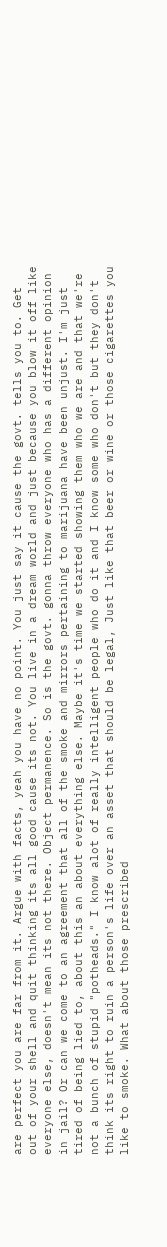are perfect you are far from it. Argue with facts, yeah you have no point. You just say it cause the govt. tells you to. Get out of your shell and quit thinking its all good cause its not. You live in a dream world and just because you blow it off like everyone else, doesn't mean its not there. Object permanence. So is the govt. gonna throw everyone who has a different opinion in jail? Or can we come to an agreement that all of the smoke and mirrors pertaining to marijuana have been unjust. I'm just tired of being lied to, about this an about everything else. Maybe it's time we started showing them who we are and that we're not a bunch of stupid "potheads." I know alot of really intelligent people who do it and I know some who don't but they don't think its right to ruin a person's life over an asset that should be legal, Just like that beer or wine or those cigarettes you like to smoke. What about those prescribed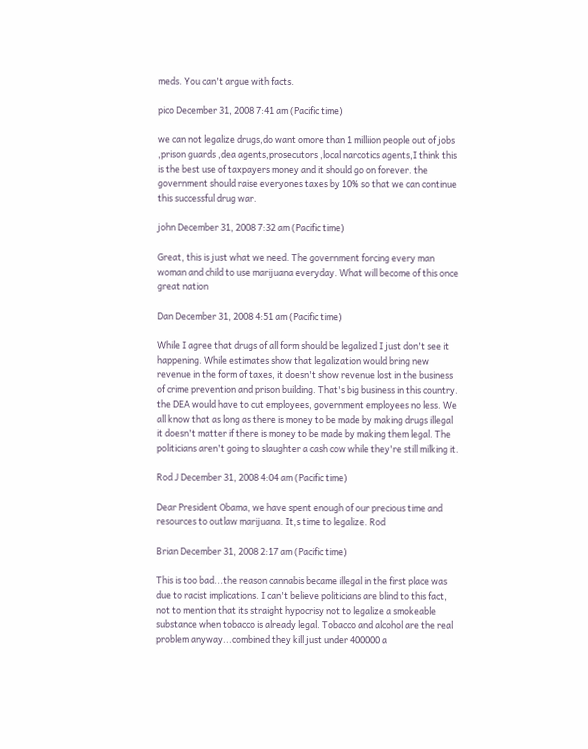meds. You can't argue with facts.

pico December 31, 2008 7:41 am (Pacific time)

we can not legalize drugs,do want omore than 1 milliion people out of jobs ,prison guards ,dea agents,prosecutors ,local narcotics agents,I think this is the best use of taxpayers money and it should go on forever. the government should raise everyones taxes by 10% so that we can continue this successful drug war.

john December 31, 2008 7:32 am (Pacific time)

Great, this is just what we need. The government forcing every man woman and child to use marijuana everyday. What will become of this once great nation

Dan December 31, 2008 4:51 am (Pacific time)

While I agree that drugs of all form should be legalized I just don't see it happening. While estimates show that legalization would bring new revenue in the form of taxes, it doesn't show revenue lost in the business of crime prevention and prison building. That's big business in this country. the DEA would have to cut employees, government employees no less. We all know that as long as there is money to be made by making drugs illegal it doesn't matter if there is money to be made by making them legal. The politicians aren't going to slaughter a cash cow while they're still milking it.

Rod J December 31, 2008 4:04 am (Pacific time)

Dear President Obama, we have spent enough of our precious time and resources to outlaw marijuana. It,s time to legalize. Rod

Brian December 31, 2008 2:17 am (Pacific time)

This is too bad...the reason cannabis became illegal in the first place was due to racist implications. I can't believe politicians are blind to this fact, not to mention that its straight hypocrisy not to legalize a smokeable substance when tobacco is already legal. Tobacco and alcohol are the real problem anyway...combined they kill just under 400000 a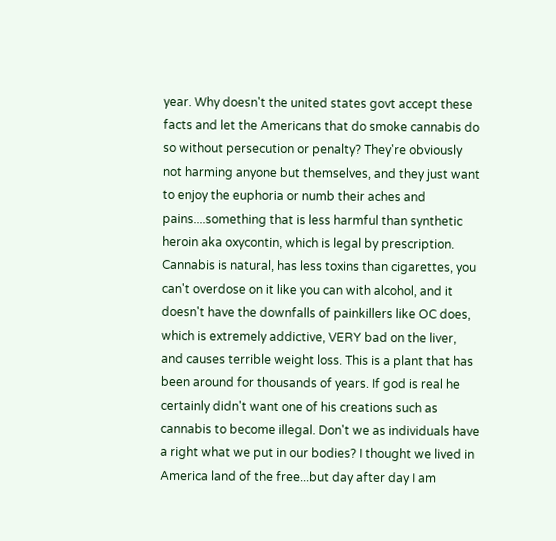year. Why doesn't the united states govt accept these facts and let the Americans that do smoke cannabis do so without persecution or penalty? They're obviously not harming anyone but themselves, and they just want to enjoy the euphoria or numb their aches and pains....something that is less harmful than synthetic heroin aka oxycontin, which is legal by prescription. Cannabis is natural, has less toxins than cigarettes, you can't overdose on it like you can with alcohol, and it doesn't have the downfalls of painkillers like OC does, which is extremely addictive, VERY bad on the liver, and causes terrible weight loss. This is a plant that has been around for thousands of years. If god is real he certainly didn't want one of his creations such as cannabis to become illegal. Don't we as individuals have a right what we put in our bodies? I thought we lived in America land of the free...but day after day I am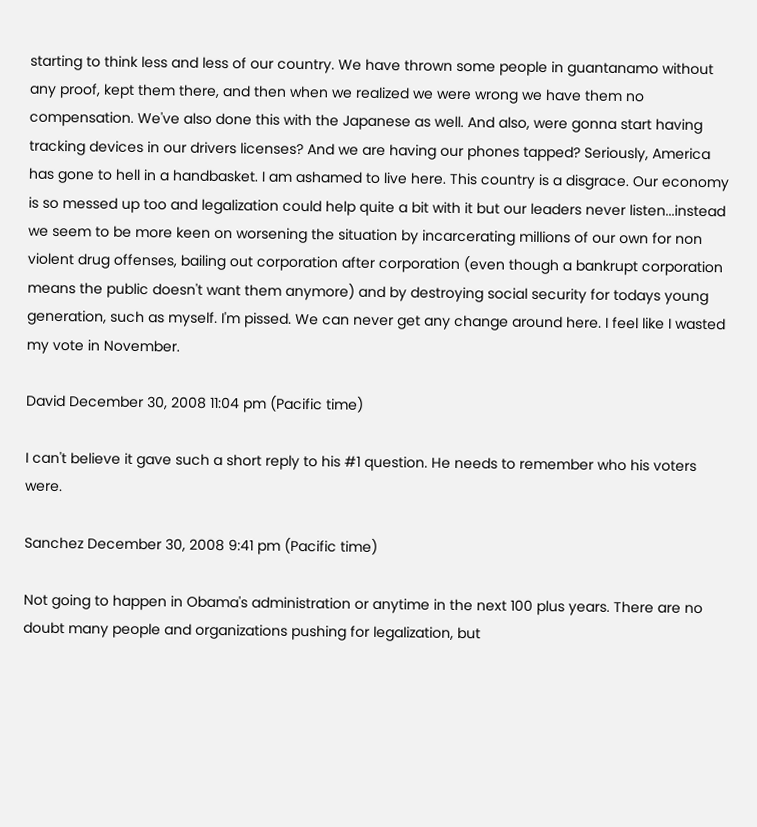starting to think less and less of our country. We have thrown some people in guantanamo without any proof, kept them there, and then when we realized we were wrong we have them no compensation. We've also done this with the Japanese as well. And also, were gonna start having tracking devices in our drivers licenses? And we are having our phones tapped? Seriously, America has gone to hell in a handbasket. I am ashamed to live here. This country is a disgrace. Our economy is so messed up too and legalization could help quite a bit with it but our leaders never listen...instead we seem to be more keen on worsening the situation by incarcerating millions of our own for non violent drug offenses, bailing out corporation after corporation (even though a bankrupt corporation means the public doesn't want them anymore) and by destroying social security for todays young generation, such as myself. I'm pissed. We can never get any change around here. I feel like I wasted my vote in November.

David December 30, 2008 11:04 pm (Pacific time)

I can't believe it gave such a short reply to his #1 question. He needs to remember who his voters were.

Sanchez December 30, 2008 9:41 pm (Pacific time)

Not going to happen in Obama's administration or anytime in the next 100 plus years. There are no doubt many people and organizations pushing for legalization, but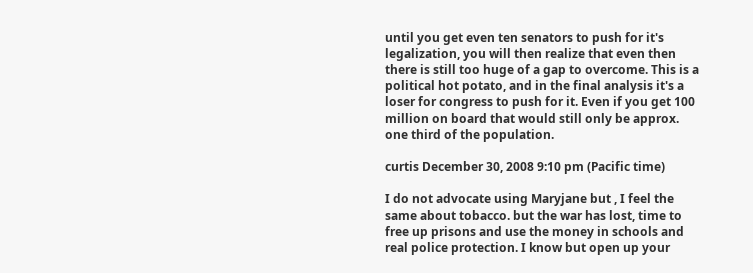until you get even ten senators to push for it's legalization, you will then realize that even then there is still too huge of a gap to overcome. This is a political hot potato, and in the final analysis it's a loser for congress to push for it. Even if you get 100 million on board that would still only be approx. one third of the population.

curtis December 30, 2008 9:10 pm (Pacific time)

I do not advocate using Maryjane but , I feel the same about tobacco. but the war has lost, time to free up prisons and use the money in schools and real police protection. I know but open up your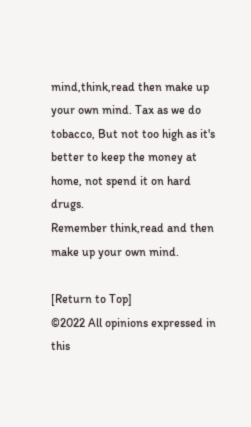mind,think,read then make up your own mind. Tax as we do tobacco, But not too high as it's better to keep the money at home, not spend it on hard drugs.
Remember think,read and then make up your own mind.

[Return to Top]
©2022 All opinions expressed in this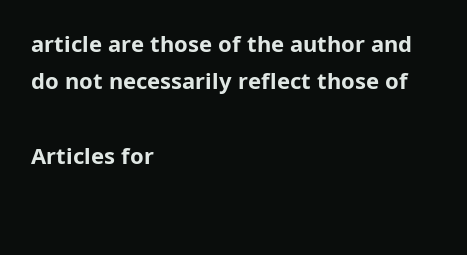article are those of the author and do not necessarily reflect those of

Articles for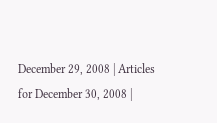December 29, 2008 | Articles for December 30, 2008 |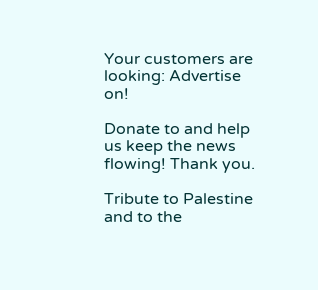Your customers are looking: Advertise on!

Donate to and help us keep the news flowing! Thank you.

Tribute to Palestine and to the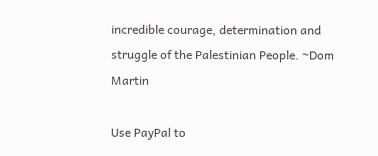incredible courage, determination and struggle of the Palestinian People. ~Dom Martin

Use PayPal to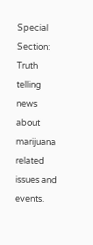Special Section: Truth telling news about marijuana related issues and events.